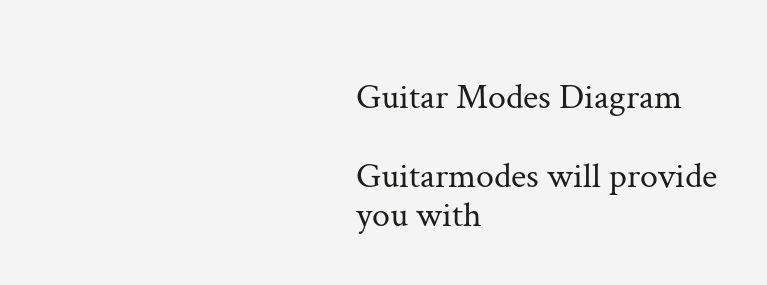Guitar Modes Diagram

Guitarmodes will provide you with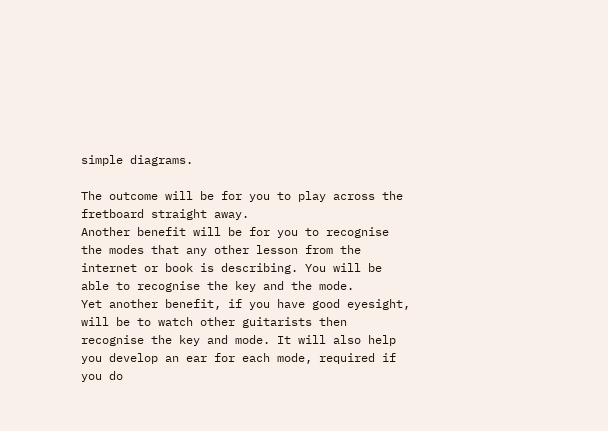simple diagrams.

The outcome will be for you to play across the fretboard straight away.
Another benefit will be for you to recognise the modes that any other lesson from the internet or book is describing. You will be able to recognise the key and the mode.
Yet another benefit, if you have good eyesight, will be to watch other guitarists then recognise the key and mode. It will also help you develop an ear for each mode, required if you do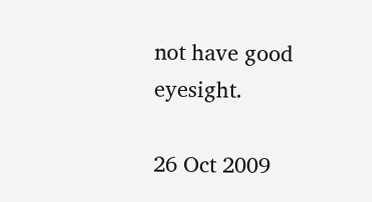not have good eyesight.

26 Oct 2009